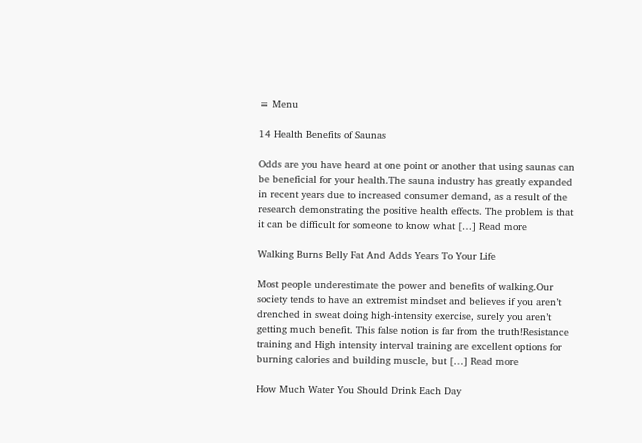≡ Menu

14 Health Benefits of Saunas

Odds are you have heard at one point or another that using saunas can be beneficial for your health.The sauna industry has greatly expanded in recent years due to increased consumer demand, as a result of the research demonstrating the positive health effects. The problem is that it can be difficult for someone to know what […] Read more

Walking Burns Belly Fat And Adds Years To Your Life

Most people underestimate the power and benefits of walking.Our society tends to have an extremist mindset and believes if you aren’t  drenched in sweat doing high-intensity exercise, surely you aren’t getting much benefit. This false notion is far from the truth!Resistance training and High intensity interval training are excellent options for burning calories and building muscle, but […] Read more

How Much Water You Should Drink Each Day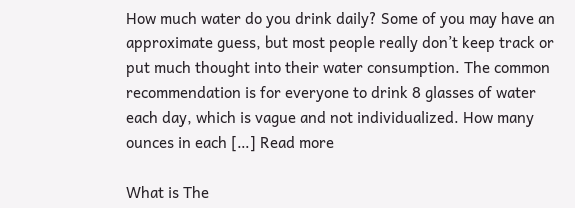How much water do you drink daily? Some of you may have an approximate guess, but most people really don’t keep track or put much thought into their water consumption. The common recommendation is for everyone to drink 8 glasses of water each day, which is vague and not individualized. How many ounces in each […] Read more

What is The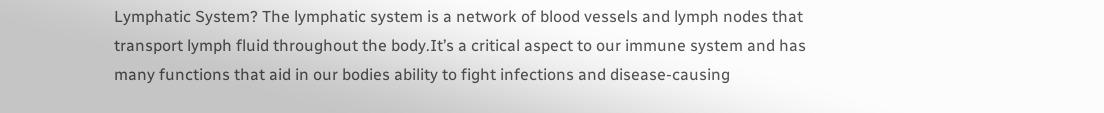Lymphatic System? The lymphatic system is a network of blood vessels and lymph nodes that transport lymph fluid throughout the body.It’s a critical aspect to our immune system and has many functions that aid in our bodies ability to fight infections and disease-causing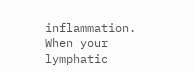inflammation. When your lymphatic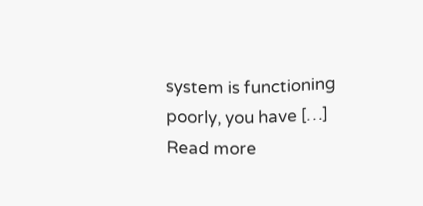system is functioning poorly, you have […] Read more